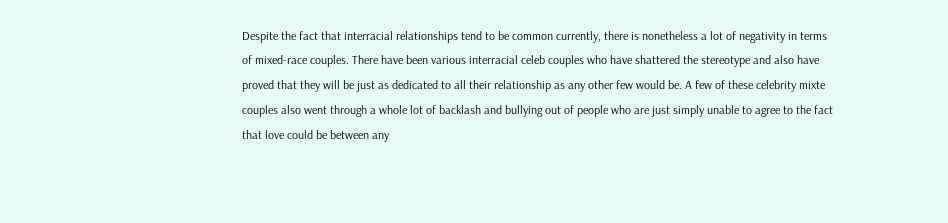Despite the fact that interracial relationships tend to be common currently, there is nonetheless a lot of negativity in terms of mixed-race couples. There have been various interracial celeb couples who have shattered the stereotype and also have proved that they will be just as dedicated to all their relationship as any other few would be. A few of these celebrity mixte couples also went through a whole lot of backlash and bullying out of people who are just simply unable to agree to the fact that love could be between any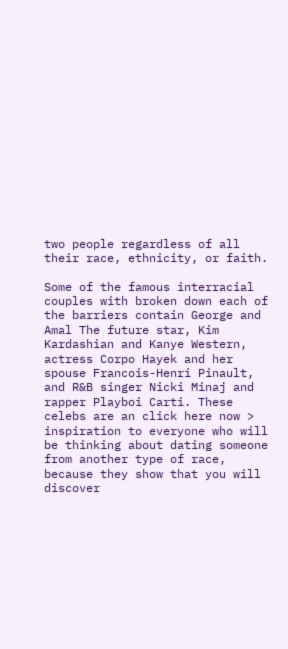two people regardless of all their race, ethnicity, or faith.

Some of the famous interracial couples with broken down each of the barriers contain George and Amal The future star, Kim Kardashian and Kanye Western, actress Corpo Hayek and her spouse Francois-Henri Pinault, and R&B singer Nicki Minaj and rapper Playboi Carti. These celebs are an click here now > inspiration to everyone who will be thinking about dating someone from another type of race, because they show that you will discover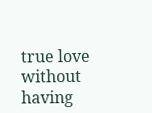true love without having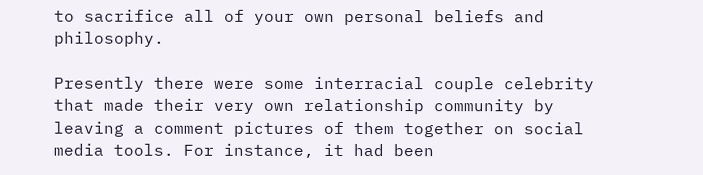to sacrifice all of your own personal beliefs and philosophy.

Presently there were some interracial couple celebrity that made their very own relationship community by leaving a comment pictures of them together on social media tools. For instance, it had been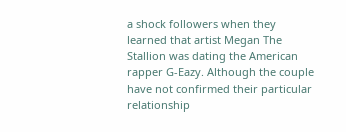a shock followers when they learned that artist Megan The Stallion was dating the American rapper G-Eazy. Although the couple have not confirmed their particular relationship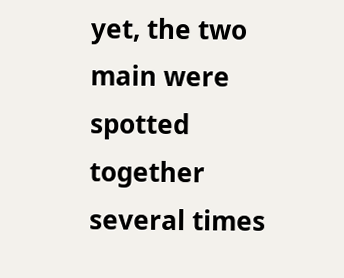yet, the two main were spotted together several times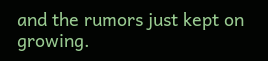and the rumors just kept on growing.